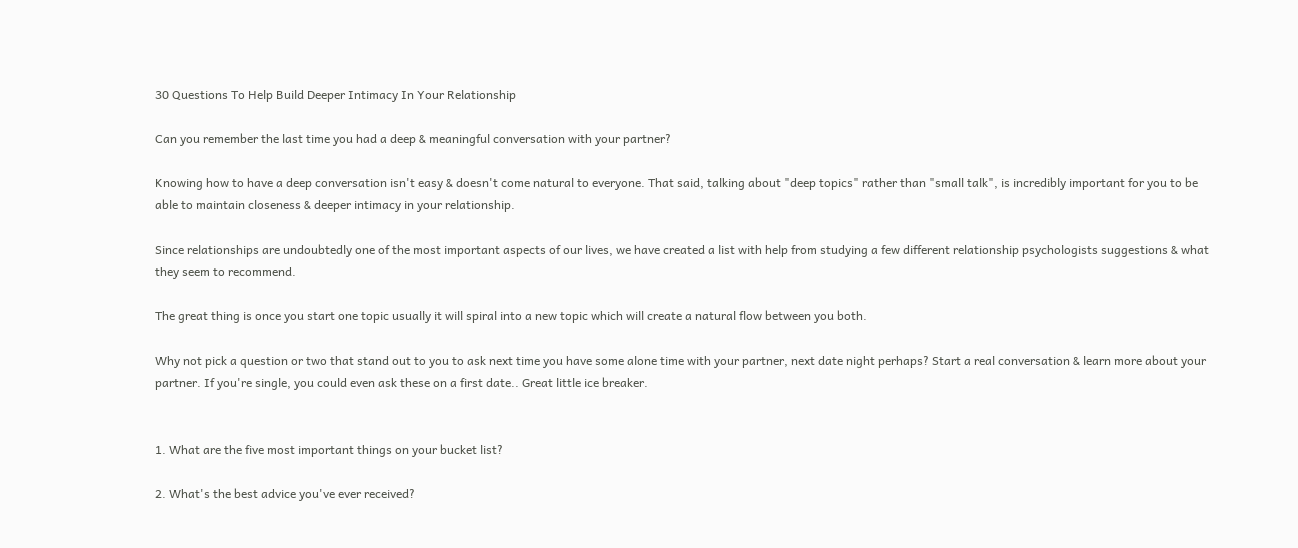30 Questions To Help Build Deeper Intimacy In Your Relationship

Can you remember the last time you had a deep & meaningful conversation with your partner?

Knowing how to have a deep conversation isn't easy & doesn't come natural to everyone. That said, talking about "deep topics" rather than "small talk", is incredibly important for you to be able to maintain closeness & deeper intimacy in your relationship.

Since relationships are undoubtedly one of the most important aspects of our lives, we have created a list with help from studying a few different relationship psychologists suggestions & what they seem to recommend.

The great thing is once you start one topic usually it will spiral into a new topic which will create a natural flow between you both.

Why not pick a question or two that stand out to you to ask next time you have some alone time with your partner, next date night perhaps? Start a real conversation & learn more about your partner. If you're single, you could even ask these on a first date.. Great little ice breaker.


1. What are the five most important things on your bucket list?

2. What's the best advice you've ever received?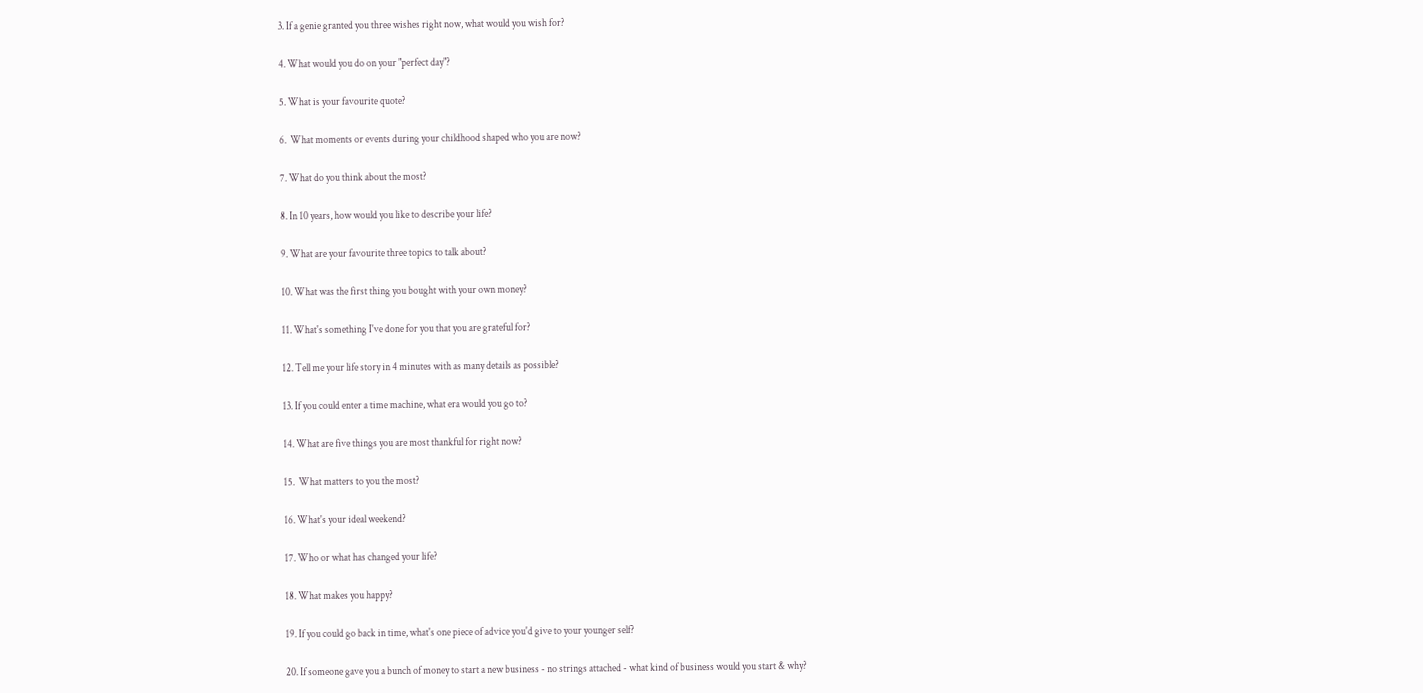3. If a genie granted you three wishes right now, what would you wish for?

4. What would you do on your "perfect day"?

5. What is your favourite quote?

6.  What moments or events during your childhood shaped who you are now?

7. What do you think about the most?

8. In 10 years, how would you like to describe your life?

9. What are your favourite three topics to talk about?

10. What was the first thing you bought with your own money?

11. What's something I've done for you that you are grateful for?

12. Tell me your life story in 4 minutes with as many details as possible?

13. If you could enter a time machine, what era would you go to?

14. What are five things you are most thankful for right now?

15.  What matters to you the most?

16. What's your ideal weekend?

17. Who or what has changed your life?

18. What makes you happy?

19. If you could go back in time, what's one piece of advice you'd give to your younger self?

20. If someone gave you a bunch of money to start a new business - no strings attached - what kind of business would you start & why?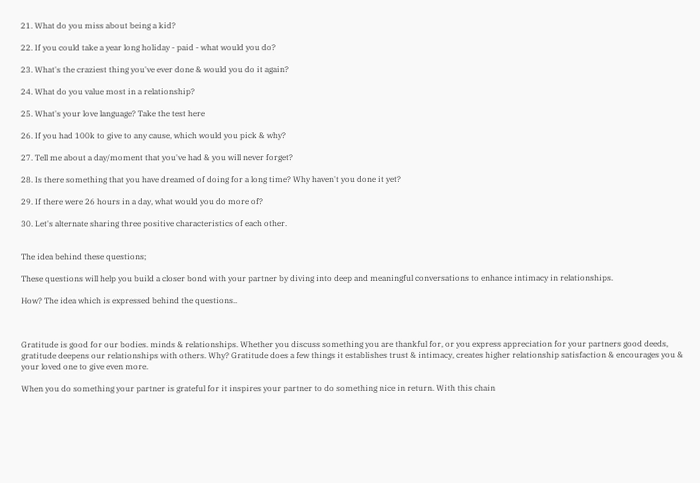21. What do you miss about being a kid?

22. If you could take a year long holiday - paid - what would you do?

23. What's the craziest thing you've ever done & would you do it again?

24. What do you value most in a relationship?

25. What's your love language? Take the test here

26. If you had 100k to give to any cause, which would you pick & why?

27. Tell me about a day/moment that you've had & you will never forget?

28. Is there something that you have dreamed of doing for a long time? Why haven't you done it yet?

29. If there were 26 hours in a day, what would you do more of?

30. Let's alternate sharing three positive characteristics of each other.


The idea behind these questions;

These questions will help you build a closer bond with your partner by diving into deep and meaningful conversations to enhance intimacy in relationships.

How? The idea which is expressed behind the questions..



Gratitude is good for our bodies. minds & relationships. Whether you discuss something you are thankful for, or you express appreciation for your partners good deeds, gratitude deepens our relationships with others. Why? Gratitude does a few things it establishes trust & intimacy, creates higher relationship satisfaction & encourages you & your loved one to give even more.

When you do something your partner is grateful for it inspires your partner to do something nice in return. With this chain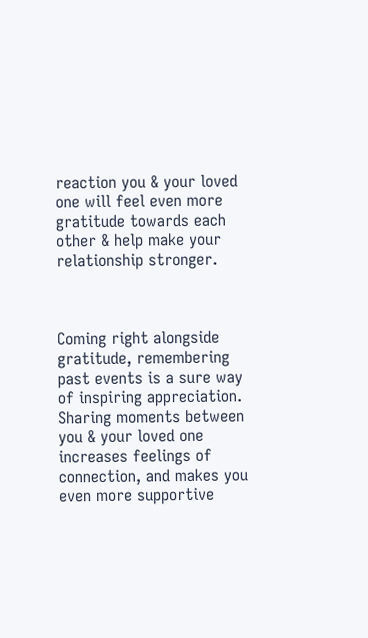reaction you & your loved one will feel even more gratitude towards each other & help make your relationship stronger.



Coming right alongside gratitude, remembering past events is a sure way of inspiring appreciation. Sharing moments between you & your loved one increases feelings of connection, and makes you even more supportive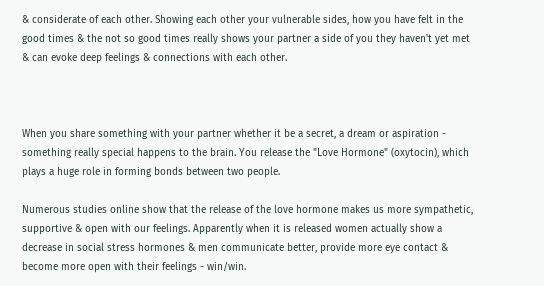& considerate of each other. Showing each other your vulnerable sides, how you have felt in the good times & the not so good times really shows your partner a side of you they haven't yet met & can evoke deep feelings & connections with each other.



When you share something with your partner whether it be a secret, a dream or aspiration - something really special happens to the brain. You release the "Love Hormone" (oxytocin), which plays a huge role in forming bonds between two people.

Numerous studies online show that the release of the love hormone makes us more sympathetic, supportive & open with our feelings. Apparently when it is released women actually show a decrease in social stress hormones & men communicate better, provide more eye contact & become more open with their feelings - win/win.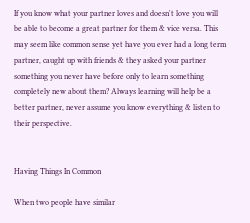If you know what your partner loves and doesn't love you will be able to become a great partner for them & vice versa. This may seem like common sense yet have you ever had a long term partner, caught up with friends & they asked your partner something you never have before only to learn something completely new about them? Always learning will help be a better partner, never assume you know everything & listen to their perspective.


Having Things In Common

When two people have similar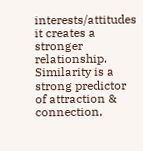interests/attitudes it creates a stronger relationship. Similarity is a strong predictor of attraction & connection,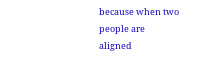because when two people are aligned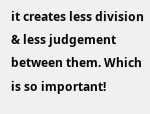it creates less division & less judgement between them. Which is so important!